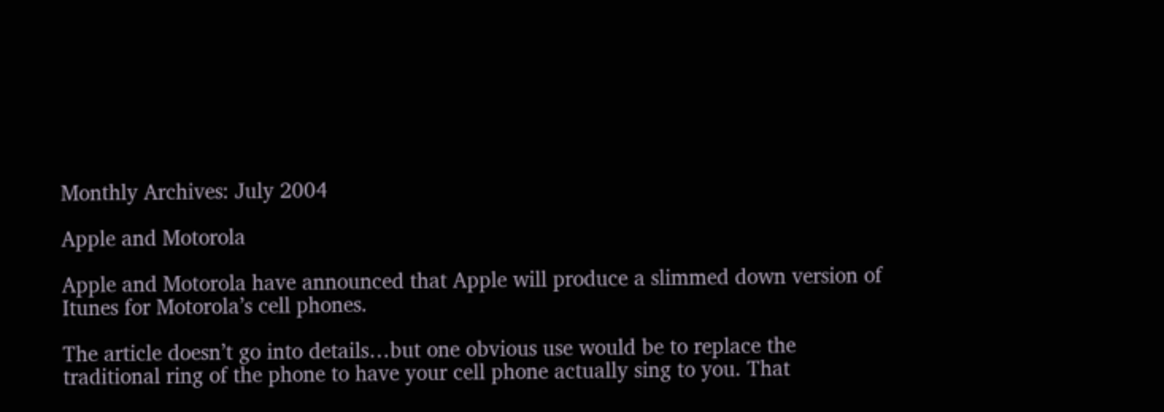Monthly Archives: July 2004

Apple and Motorola

Apple and Motorola have announced that Apple will produce a slimmed down version of Itunes for Motorola’s cell phones.

The article doesn’t go into details…but one obvious use would be to replace the traditional ring of the phone to have your cell phone actually sing to you. That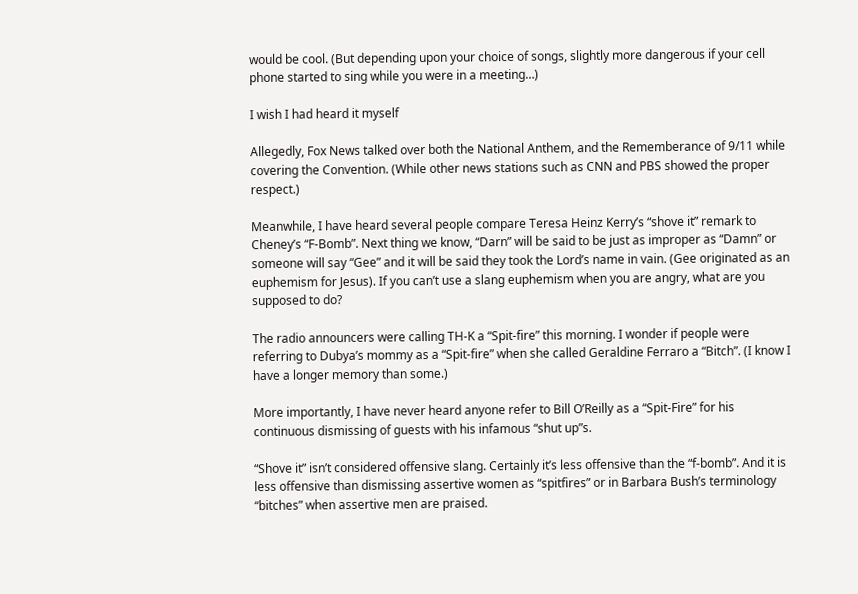would be cool. (But depending upon your choice of songs, slightly more dangerous if your cell phone started to sing while you were in a meeting…)

I wish I had heard it myself

Allegedly, Fox News talked over both the National Anthem, and the Rememberance of 9/11 while covering the Convention. (While other news stations such as CNN and PBS showed the proper respect.)

Meanwhile, I have heard several people compare Teresa Heinz Kerry’s “shove it” remark to Cheney’s “F-Bomb”. Next thing we know, “Darn” will be said to be just as improper as “Damn” or someone will say “Gee” and it will be said they took the Lord’s name in vain. (Gee originated as an euphemism for Jesus). If you can’t use a slang euphemism when you are angry, what are you supposed to do?

The radio announcers were calling TH-K a “Spit-fire” this morning. I wonder if people were referring to Dubya’s mommy as a “Spit-fire” when she called Geraldine Ferraro a “Bitch”. (I know I have a longer memory than some.)

More importantly, I have never heard anyone refer to Bill O’Reilly as a “Spit-Fire” for his continuous dismissing of guests with his infamous “shut up”s.

“Shove it” isn’t considered offensive slang. Certainly it’s less offensive than the “f-bomb”. And it is less offensive than dismissing assertive women as “spitfires” or in Barbara Bush’s terminology “bitches” when assertive men are praised.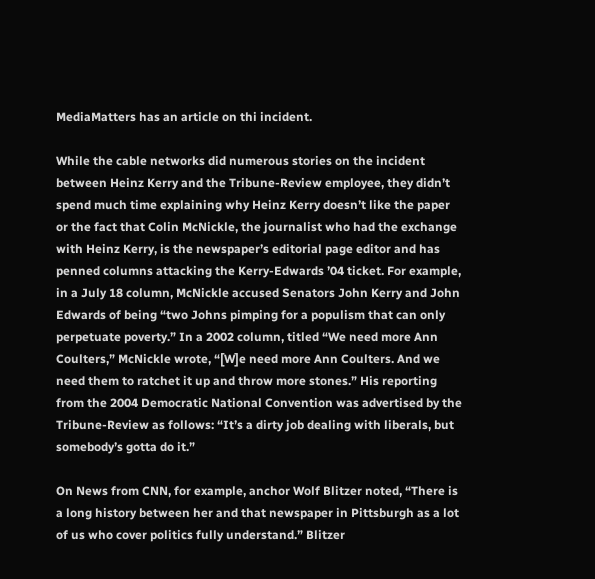MediaMatters has an article on thi incident.

While the cable networks did numerous stories on the incident between Heinz Kerry and the Tribune-Review employee, they didn’t spend much time explaining why Heinz Kerry doesn’t like the paper or the fact that Colin McNickle, the journalist who had the exchange with Heinz Kerry, is the newspaper’s editorial page editor and has penned columns attacking the Kerry-Edwards ’04 ticket. For example, in a July 18 column, McNickle accused Senators John Kerry and John Edwards of being “two Johns pimping for a populism that can only perpetuate poverty.” In a 2002 column, titled “We need more Ann Coulters,” McNickle wrote, “[W]e need more Ann Coulters. And we need them to ratchet it up and throw more stones.” His reporting from the 2004 Democratic National Convention was advertised by the Tribune-Review as follows: “It’s a dirty job dealing with liberals, but somebody’s gotta do it.”

On News from CNN, for example, anchor Wolf Blitzer noted, “There is a long history between her and that newspaper in Pittsburgh as a lot of us who cover politics fully understand.” Blitzer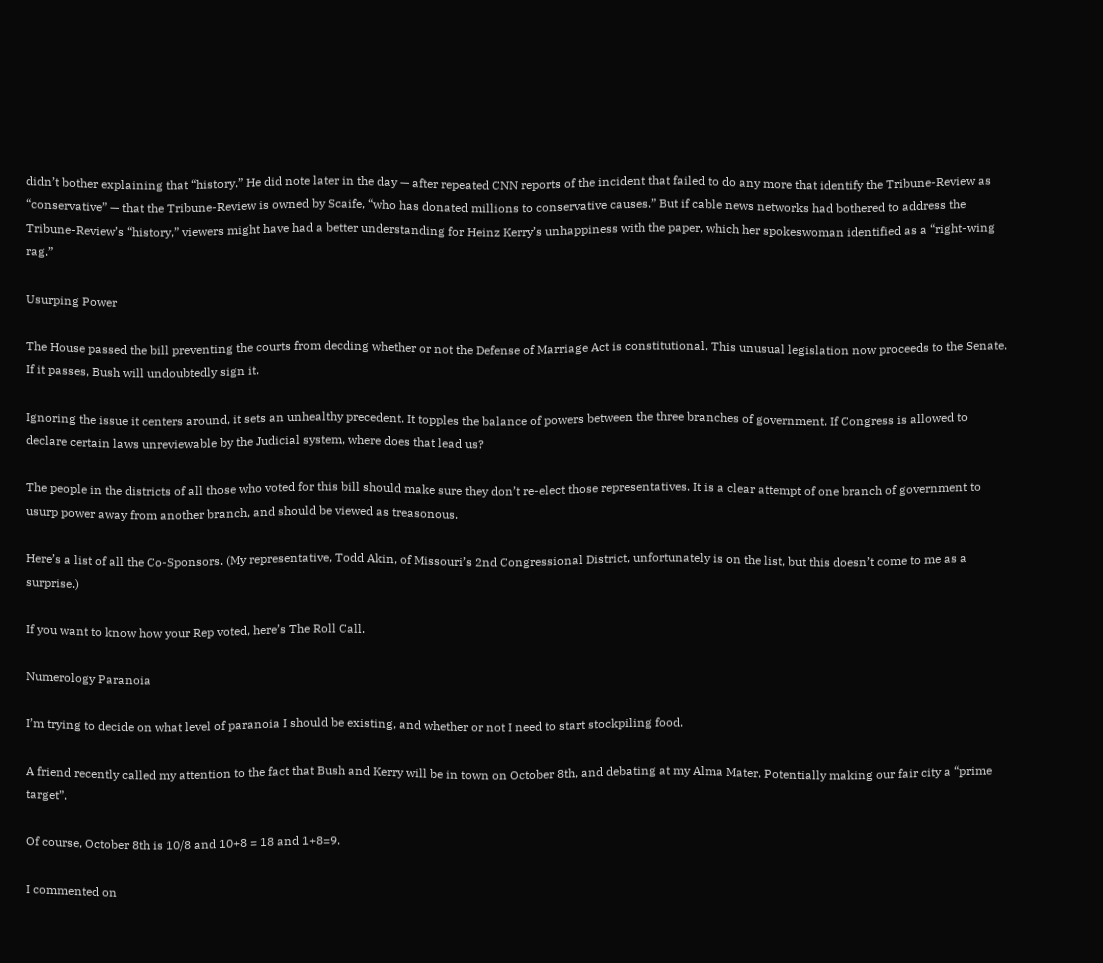didn’t bother explaining that “history.” He did note later in the day — after repeated CNN reports of the incident that failed to do any more that identify the Tribune-Review as “conservative” — that the Tribune-Review is owned by Scaife, “who has donated millions to conservative causes.” But if cable news networks had bothered to address the Tribune-Review’s “history,” viewers might have had a better understanding for Heinz Kerry’s unhappiness with the paper, which her spokeswoman identified as a “right-wing rag.”

Usurping Power

The House passed the bill preventing the courts from decding whether or not the Defense of Marriage Act is constitutional. This unusual legislation now proceeds to the Senate. If it passes, Bush will undoubtedly sign it.

Ignoring the issue it centers around, it sets an unhealthy precedent. It topples the balance of powers between the three branches of government. If Congress is allowed to declare certain laws unreviewable by the Judicial system, where does that lead us?

The people in the districts of all those who voted for this bill should make sure they don’t re-elect those representatives. It is a clear attempt of one branch of government to usurp power away from another branch, and should be viewed as treasonous.

Here’s a list of all the Co-Sponsors. (My representative, Todd Akin, of Missouri’s 2nd Congressional District, unfortunately is on the list, but this doesn’t come to me as a surprise.)

If you want to know how your Rep voted, here’s The Roll Call.

Numerology Paranoia

I’m trying to decide on what level of paranoia I should be existing, and whether or not I need to start stockpiling food.

A friend recently called my attention to the fact that Bush and Kerry will be in town on October 8th, and debating at my Alma Mater. Potentially making our fair city a “prime target”.

Of course, October 8th is 10/8 and 10+8 = 18 and 1+8=9.

I commented on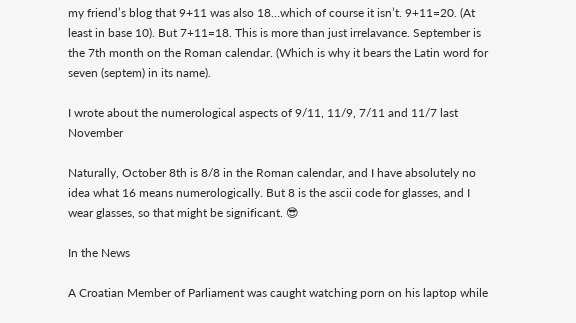my friend’s blog that 9+11 was also 18…which of course it isn’t. 9+11=20. (At least in base 10). But 7+11=18. This is more than just irrelavance. September is the 7th month on the Roman calendar. (Which is why it bears the Latin word for seven (septem) in its name).

I wrote about the numerological aspects of 9/11, 11/9, 7/11 and 11/7 last November

Naturally, October 8th is 8/8 in the Roman calendar, and I have absolutely no idea what 16 means numerologically. But 8 is the ascii code for glasses, and I wear glasses, so that might be significant. 😎

In the News

A Croatian Member of Parliament was caught watching porn on his laptop while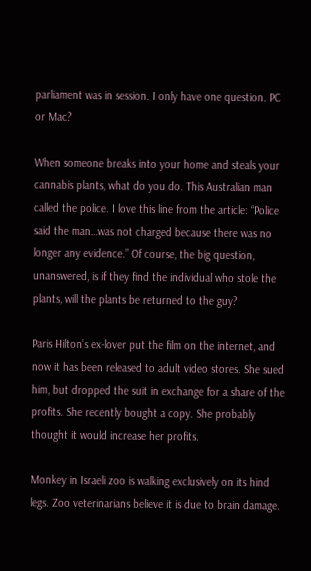parliament was in session. I only have one question. PC or Mac?

When someone breaks into your home and steals your cannabis plants, what do you do. This Australian man called the police. I love this line from the article: “Police said the man…was not charged because there was no longer any evidence.” Of course, the big question, unanswered, is if they find the individual who stole the plants, will the plants be returned to the guy?

Paris Hilton’s ex-lover put the film on the internet, and now it has been released to adult video stores. She sued him, but dropped the suit in exchange for a share of the profits. She recently bought a copy. She probably thought it would increase her profits.

Monkey in Israeli zoo is walking exclusively on its hind legs. Zoo veterinarians believe it is due to brain damage.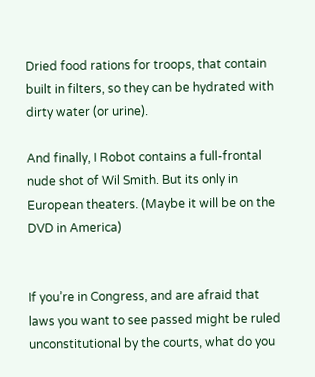Dried food rations for troops, that contain built in filters, so they can be hydrated with dirty water (or urine).

And finally, I Robot contains a full-frontal nude shot of Wil Smith. But its only in European theaters. (Maybe it will be on the DVD in America)


If you’re in Congress, and are afraid that laws you want to see passed might be ruled unconstitutional by the courts, what do you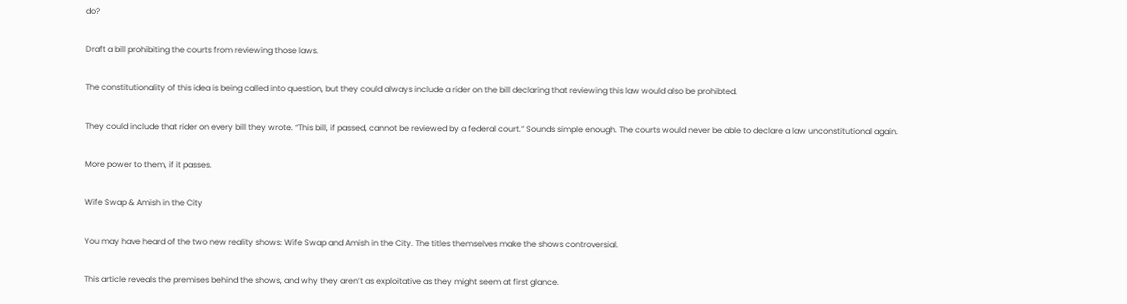do?

Draft a bill prohibiting the courts from reviewing those laws.

The constitutionality of this idea is being called into question, but they could always include a rider on the bill declaring that reviewing this law would also be prohibted.

They could include that rider on every bill they wrote. “This bill, if passed, cannot be reviewed by a federal court.” Sounds simple enough. The courts would never be able to declare a law unconstitutional again.

More power to them, if it passes.

Wife Swap & Amish in the City

You may have heard of the two new reality shows: Wife Swap and Amish in the City. The titles themselves make the shows controversial.

This article reveals the premises behind the shows, and why they aren’t as exploitative as they might seem at first glance.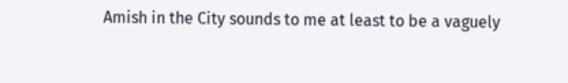Amish in the City sounds to me at least to be a vaguely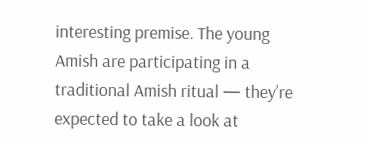interesting premise. The young Amish are participating in a traditional Amish ritual — they’re expected to take a look at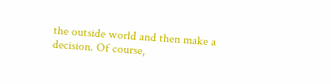the outside world and then make a decision. Of course,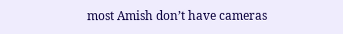most Amish don’t have cameras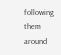following them around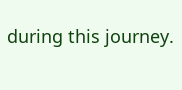during this journey.